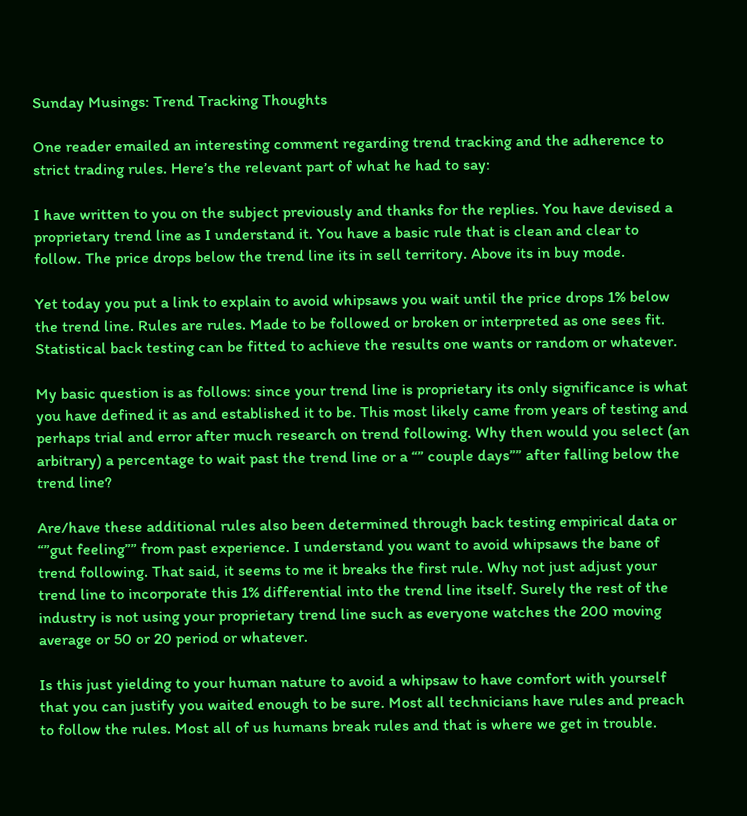Sunday Musings: Trend Tracking Thoughts

One reader emailed an interesting comment regarding trend tracking and the adherence to strict trading rules. Here’s the relevant part of what he had to say:

I have written to you on the subject previously and thanks for the replies. You have devised a proprietary trend line as I understand it. You have a basic rule that is clean and clear to follow. The price drops below the trend line its in sell territory. Above its in buy mode.

Yet today you put a link to explain to avoid whipsaws you wait until the price drops 1% below the trend line. Rules are rules. Made to be followed or broken or interpreted as one sees fit. Statistical back testing can be fitted to achieve the results one wants or random or whatever.

My basic question is as follows: since your trend line is proprietary its only significance is what you have defined it as and established it to be. This most likely came from years of testing and perhaps trial and error after much research on trend following. Why then would you select (an arbitrary) a percentage to wait past the trend line or a “” couple days”” after falling below the trend line?

Are/have these additional rules also been determined through back testing empirical data or “”gut feeling”” from past experience. I understand you want to avoid whipsaws the bane of trend following. That said, it seems to me it breaks the first rule. Why not just adjust your trend line to incorporate this 1% differential into the trend line itself. Surely the rest of the industry is not using your proprietary trend line such as everyone watches the 200 moving average or 50 or 20 period or whatever.

Is this just yielding to your human nature to avoid a whipsaw to have comfort with yourself that you can justify you waited enough to be sure. Most all technicians have rules and preach to follow the rules. Most all of us humans break rules and that is where we get in trouble.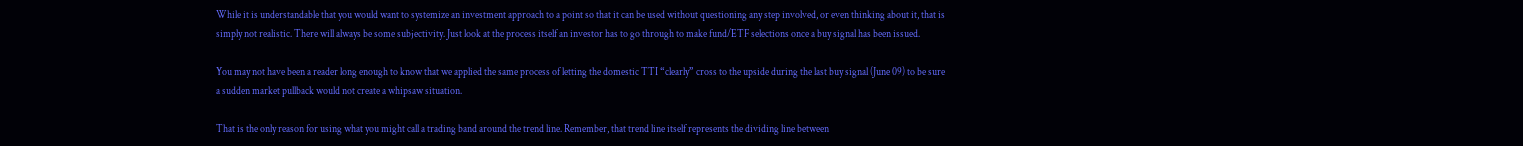While it is understandable that you would want to systemize an investment approach to a point so that it can be used without questioning any step involved, or even thinking about it, that is simply not realistic. There will always be some subjectivity. Just look at the process itself an investor has to go through to make fund/ETF selections once a buy signal has been issued.

You may not have been a reader long enough to know that we applied the same process of letting the domestic TTI “clearly” cross to the upside during the last buy signal (June 09) to be sure a sudden market pullback would not create a whipsaw situation.

That is the only reason for using what you might call a trading band around the trend line. Remember, that trend line itself represents the dividing line between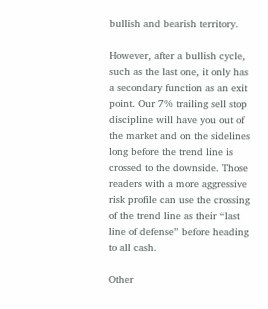bullish and bearish territory.

However, after a bullish cycle, such as the last one, it only has a secondary function as an exit point. Our 7% trailing sell stop discipline will have you out of the market and on the sidelines long before the trend line is crossed to the downside. Those readers with a more aggressive risk profile can use the crossing of the trend line as their “last line of defense” before heading to all cash.

Other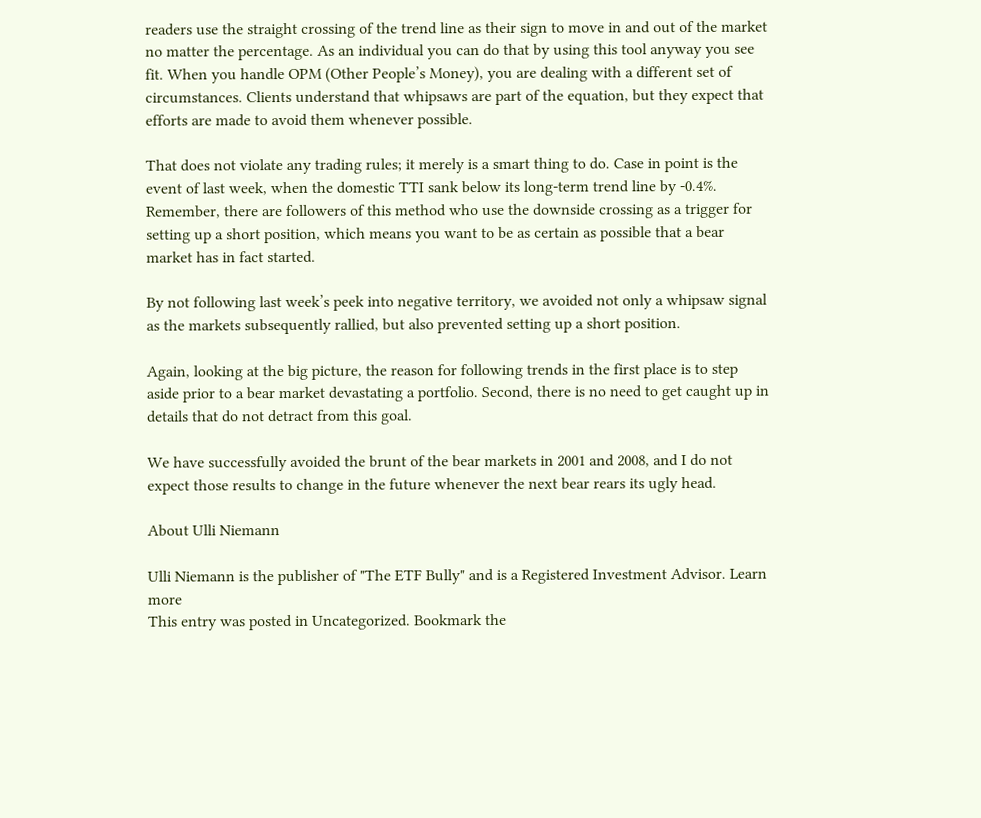readers use the straight crossing of the trend line as their sign to move in and out of the market no matter the percentage. As an individual you can do that by using this tool anyway you see fit. When you handle OPM (Other People’s Money), you are dealing with a different set of circumstances. Clients understand that whipsaws are part of the equation, but they expect that efforts are made to avoid them whenever possible.

That does not violate any trading rules; it merely is a smart thing to do. Case in point is the event of last week, when the domestic TTI sank below its long-term trend line by -0.4%. Remember, there are followers of this method who use the downside crossing as a trigger for setting up a short position, which means you want to be as certain as possible that a bear market has in fact started.

By not following last week’s peek into negative territory, we avoided not only a whipsaw signal as the markets subsequently rallied, but also prevented setting up a short position.

Again, looking at the big picture, the reason for following trends in the first place is to step aside prior to a bear market devastating a portfolio. Second, there is no need to get caught up in details that do not detract from this goal.

We have successfully avoided the brunt of the bear markets in 2001 and 2008, and I do not expect those results to change in the future whenever the next bear rears its ugly head.

About Ulli Niemann

Ulli Niemann is the publisher of "The ETF Bully" and is a Registered Investment Advisor. Learn more
This entry was posted in Uncategorized. Bookmark the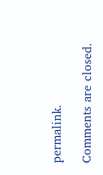permalink.

Comments are closed.